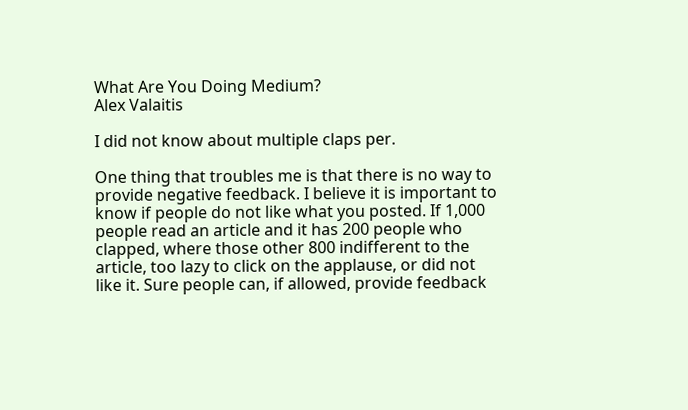What Are You Doing Medium?
Alex Valaitis

I did not know about multiple claps per.

One thing that troubles me is that there is no way to provide negative feedback. I believe it is important to know if people do not like what you posted. If 1,000 people read an article and it has 200 people who clapped, where those other 800 indifferent to the article, too lazy to click on the applause, or did not like it. Sure people can, if allowed, provide feedback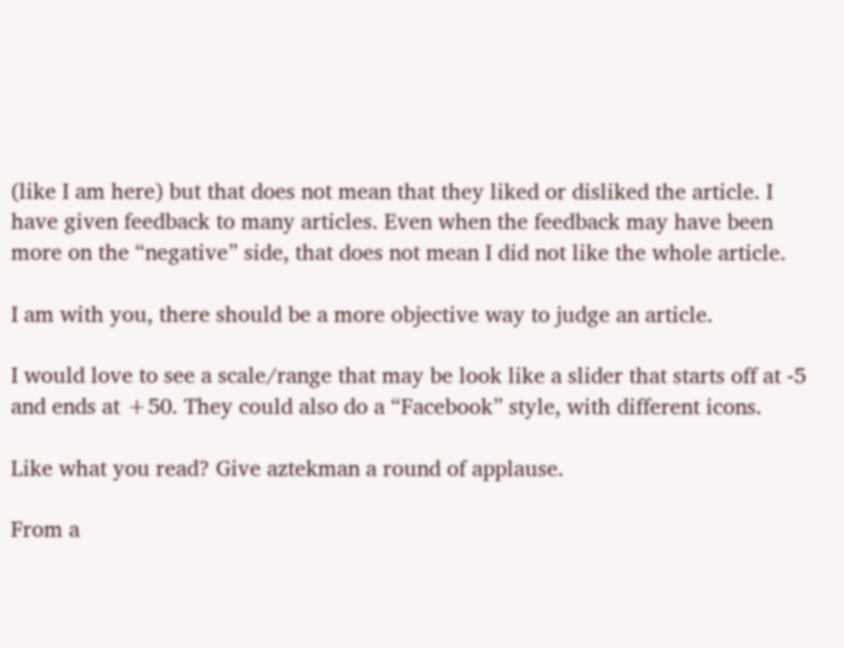(like I am here) but that does not mean that they liked or disliked the article. I have given feedback to many articles. Even when the feedback may have been more on the “negative” side, that does not mean I did not like the whole article.

I am with you, there should be a more objective way to judge an article.

I would love to see a scale/range that may be look like a slider that starts off at -5 and ends at +50. They could also do a “Facebook” style, with different icons.

Like what you read? Give aztekman a round of applause.

From a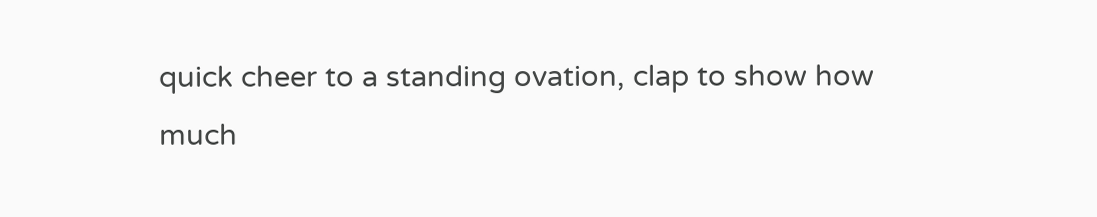quick cheer to a standing ovation, clap to show how much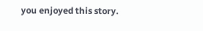you enjoyed this story.